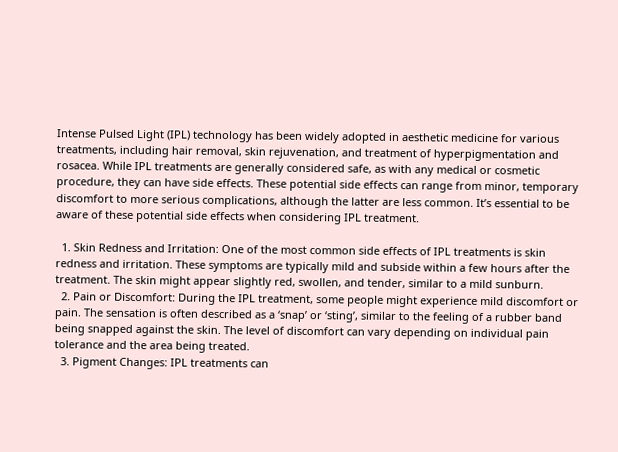Intense Pulsed Light (IPL) technology has been widely adopted in aesthetic medicine for various treatments, including hair removal, skin rejuvenation, and treatment of hyperpigmentation and rosacea. While IPL treatments are generally considered safe, as with any medical or cosmetic procedure, they can have side effects. These potential side effects can range from minor, temporary discomfort to more serious complications, although the latter are less common. It’s essential to be aware of these potential side effects when considering IPL treatment.

  1. Skin Redness and Irritation: One of the most common side effects of IPL treatments is skin redness and irritation. These symptoms are typically mild and subside within a few hours after the treatment. The skin might appear slightly red, swollen, and tender, similar to a mild sunburn.
  2. Pain or Discomfort: During the IPL treatment, some people might experience mild discomfort or pain. The sensation is often described as a ‘snap’ or ‘sting’, similar to the feeling of a rubber band being snapped against the skin. The level of discomfort can vary depending on individual pain tolerance and the area being treated.
  3. Pigment Changes: IPL treatments can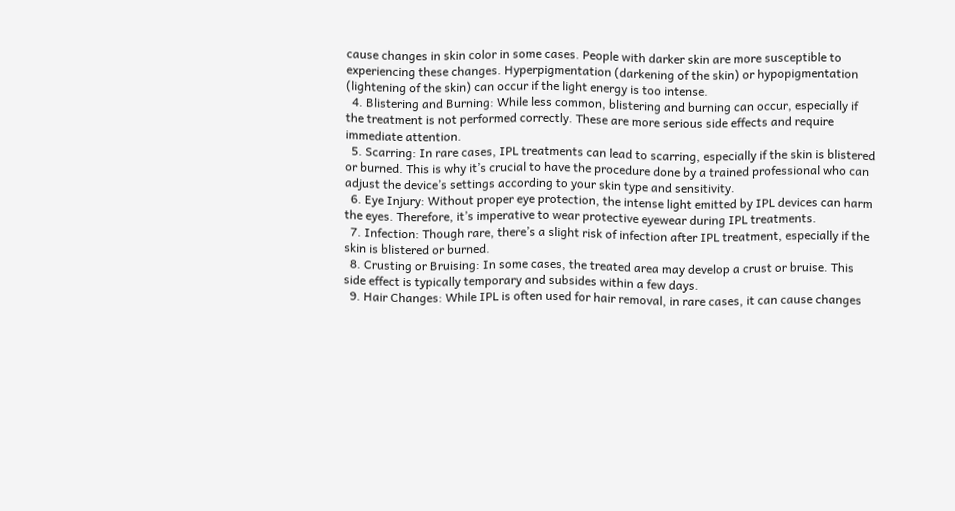cause changes in skin color in some cases. People with darker skin are more susceptible to experiencing these changes. Hyperpigmentation (darkening of the skin) or hypopigmentation (lightening of the skin) can occur if the light energy is too intense.
  4. Blistering and Burning: While less common, blistering and burning can occur, especially if the treatment is not performed correctly. These are more serious side effects and require immediate attention.
  5. Scarring: In rare cases, IPL treatments can lead to scarring, especially if the skin is blistered or burned. This is why it’s crucial to have the procedure done by a trained professional who can adjust the device’s settings according to your skin type and sensitivity.
  6. Eye Injury: Without proper eye protection, the intense light emitted by IPL devices can harm the eyes. Therefore, it’s imperative to wear protective eyewear during IPL treatments.
  7. Infection: Though rare, there’s a slight risk of infection after IPL treatment, especially if the skin is blistered or burned.
  8. Crusting or Bruising: In some cases, the treated area may develop a crust or bruise. This side effect is typically temporary and subsides within a few days.
  9. Hair Changes: While IPL is often used for hair removal, in rare cases, it can cause changes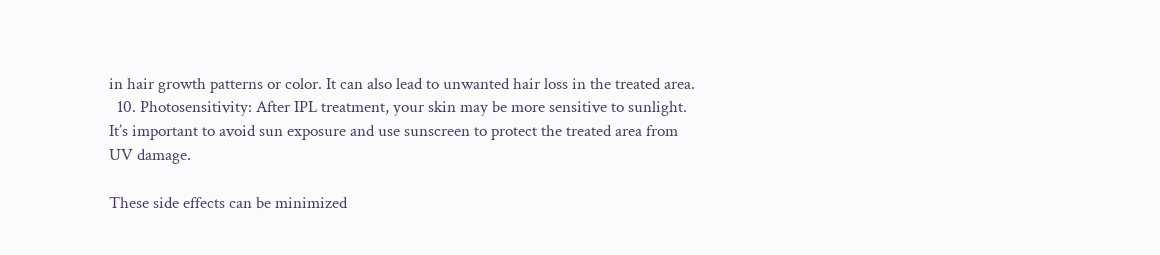in hair growth patterns or color. It can also lead to unwanted hair loss in the treated area.
  10. Photosensitivity: After IPL treatment, your skin may be more sensitive to sunlight. It’s important to avoid sun exposure and use sunscreen to protect the treated area from UV damage.

These side effects can be minimized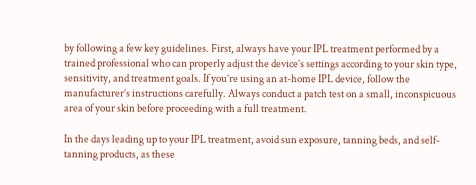by following a few key guidelines. First, always have your IPL treatment performed by a trained professional who can properly adjust the device’s settings according to your skin type, sensitivity, and treatment goals. If you’re using an at-home IPL device, follow the manufacturer’s instructions carefully. Always conduct a patch test on a small, inconspicuous area of your skin before proceeding with a full treatment.

In the days leading up to your IPL treatment, avoid sun exposure, tanning beds, and self-tanning products, as these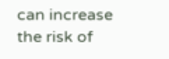can increase the risk of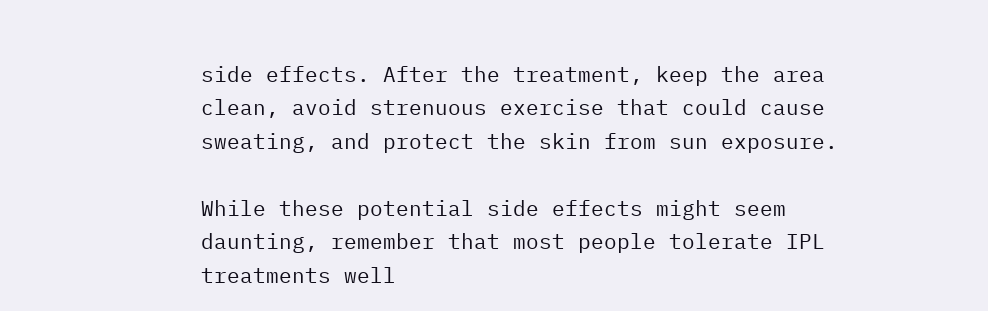side effects. After the treatment, keep the area clean, avoid strenuous exercise that could cause sweating, and protect the skin from sun exposure.

While these potential side effects might seem daunting, remember that most people tolerate IPL treatments well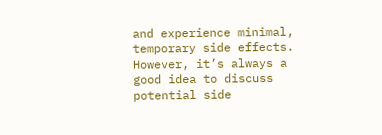and experience minimal, temporary side effects. However, it’s always a good idea to discuss potential side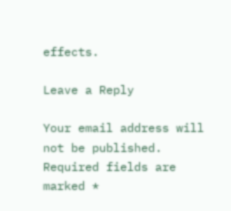effects.

Leave a Reply

Your email address will not be published. Required fields are marked *